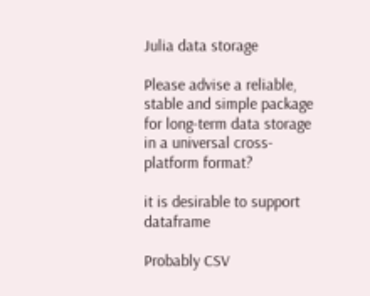Julia data storage

Please advise a reliable, stable and simple package for long-term data storage in a universal cross-platform format?

it is desirable to support dataframe

Probably CSV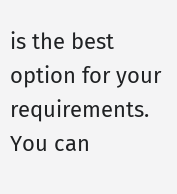is the best option for your requirements.
You can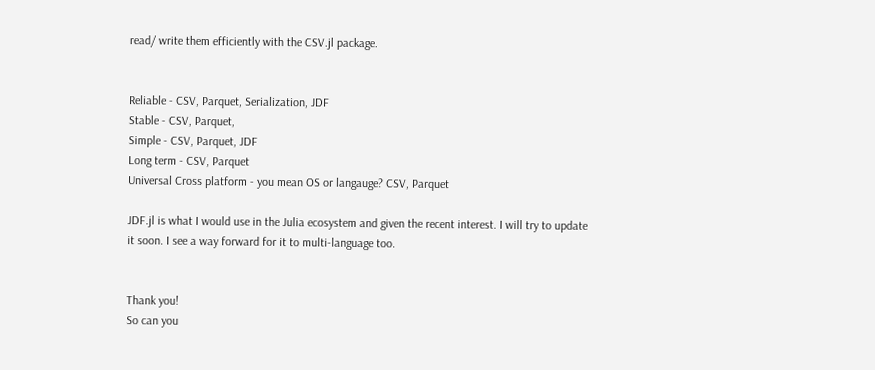read/ write them efficiently with the CSV.jl package.


Reliable - CSV, Parquet, Serialization, JDF
Stable - CSV, Parquet,
Simple - CSV, Parquet, JDF
Long term - CSV, Parquet
Universal Cross platform - you mean OS or langauge? CSV, Parquet

JDF.jl is what I would use in the Julia ecosystem and given the recent interest. I will try to update it soon. I see a way forward for it to multi-language too.


Thank you!
So can you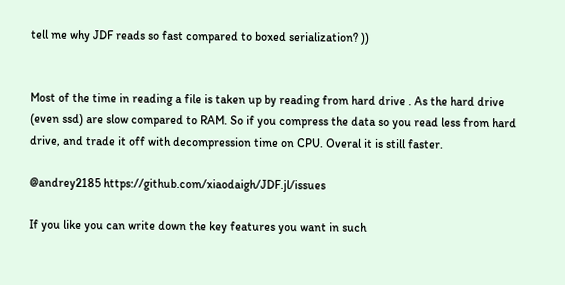tell me why JDF reads so fast compared to boxed serialization? ))


Most of the time in reading a file is taken up by reading from hard drive . As the hard drive (even ssd) are slow compared to RAM. So if you compress the data so you read less from hard drive, and trade it off with decompression time on CPU. Overal it is still faster.

@andrey2185 https://github.com/xiaodaigh/JDF.jl/issues

If you like you can write down the key features you want in such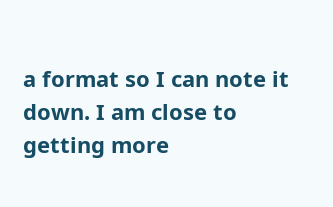a format so I can note it down. I am close to getting more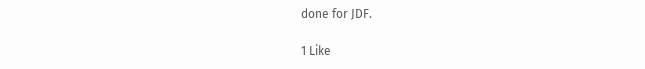done for JDF.

1 Like